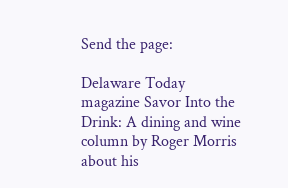Send the page:

Delaware Today magazine Savor Into the Drink: A dining and wine column by Roger Morris about his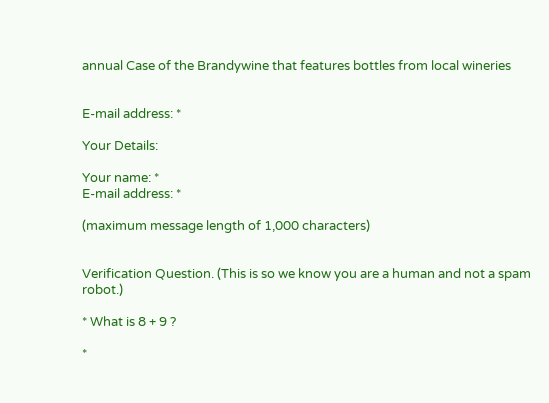annual Case of the Brandywine that features bottles from local wineries


E-mail address: *

Your Details:

Your name: *
E-mail address: *

(maximum message length of 1,000 characters)


Verification Question. (This is so we know you are a human and not a spam robot.)

* What is 8 + 9 ?

*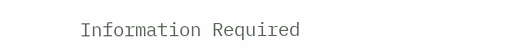Information Required